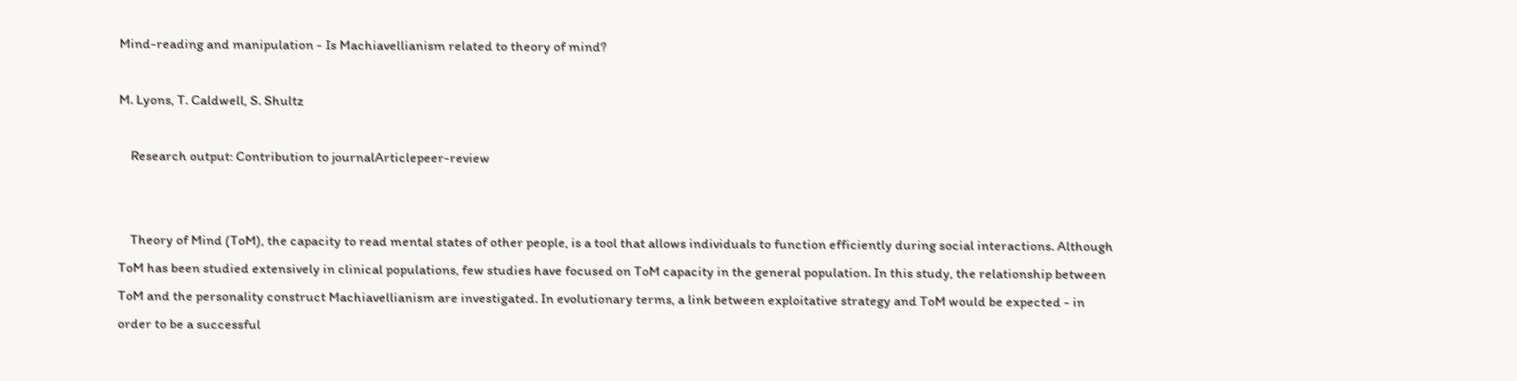Mind-reading and manipulation - Is Machiavellianism related to theory of mind?

M. Lyons, T. Caldwell, S. Shultz

    Research output: Contribution to journalArticlepeer-review


    Theory of Mind (ToM), the capacity to read mental states of other people, is a tool that allows individuals to function efficiently during social interactions. Although ToM has been studied extensively in clinical populations, few studies have focused on ToM capacity in the general population. In this study, the relationship between ToM and the personality construct Machiavellianism are investigated. In evolutionary terms, a link between exploitative strategy and ToM would be expected - in order to be a successful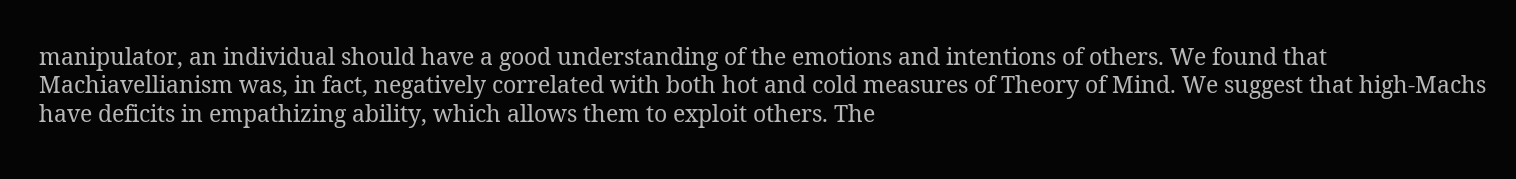manipulator, an individual should have a good understanding of the emotions and intentions of others. We found that Machiavellianism was, in fact, negatively correlated with both hot and cold measures of Theory of Mind. We suggest that high-Machs have deficits in empathizing ability, which allows them to exploit others. The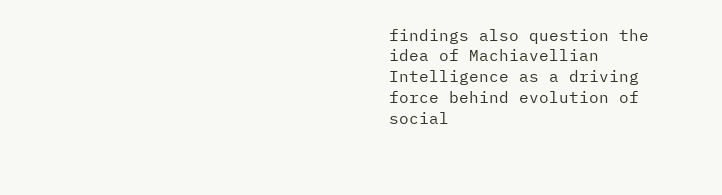findings also question the idea of Machiavellian Intelligence as a driving force behind evolution of social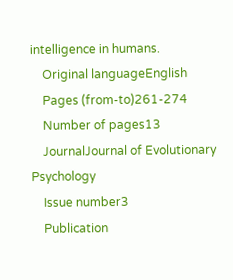intelligence in humans.
    Original languageEnglish
    Pages (from-to)261-274
    Number of pages13
    JournalJournal of Evolutionary Psychology
    Issue number3
    Publication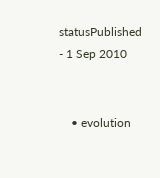statusPublished - 1 Sep 2010


    • evolution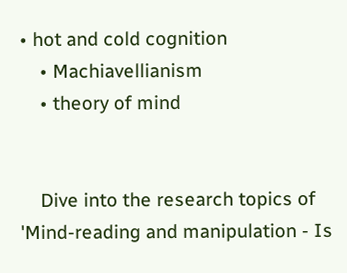• hot and cold cognition
    • Machiavellianism
    • theory of mind


    Dive into the research topics of 'Mind-reading and manipulation - Is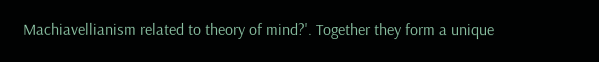Machiavellianism related to theory of mind?'. Together they form a unique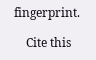fingerprint.

    Cite this